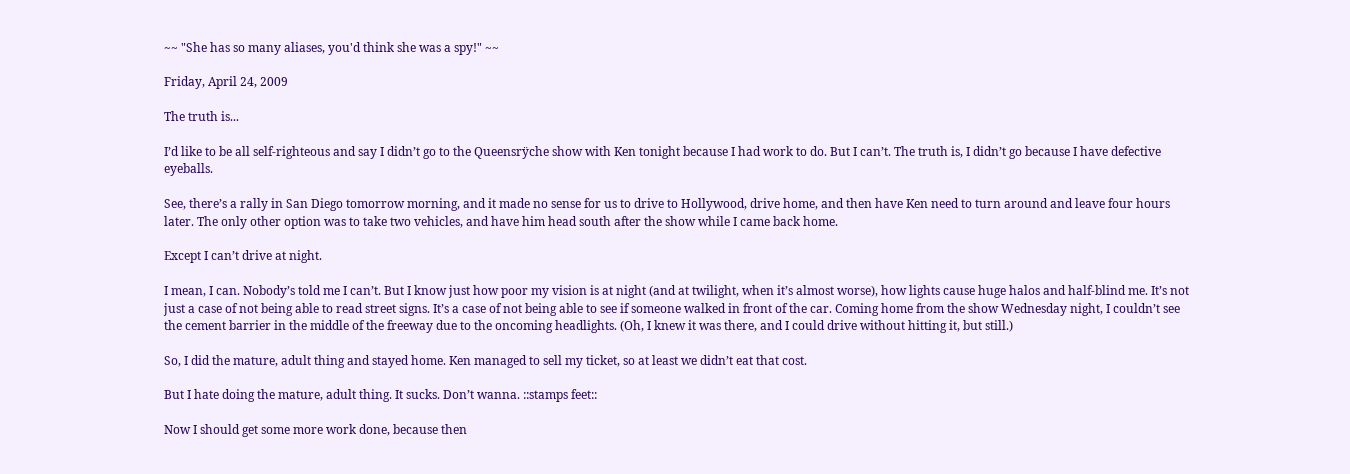~~ "She has so many aliases, you'd think she was a spy!" ~~

Friday, April 24, 2009

The truth is...

I’d like to be all self-righteous and say I didn’t go to the Queensrÿche show with Ken tonight because I had work to do. But I can’t. The truth is, I didn’t go because I have defective eyeballs.

See, there’s a rally in San Diego tomorrow morning, and it made no sense for us to drive to Hollywood, drive home, and then have Ken need to turn around and leave four hours later. The only other option was to take two vehicles, and have him head south after the show while I came back home.

Except I can’t drive at night.

I mean, I can. Nobody’s told me I can’t. But I know just how poor my vision is at night (and at twilight, when it’s almost worse), how lights cause huge halos and half-blind me. It’s not just a case of not being able to read street signs. It’s a case of not being able to see if someone walked in front of the car. Coming home from the show Wednesday night, I couldn’t see the cement barrier in the middle of the freeway due to the oncoming headlights. (Oh, I knew it was there, and I could drive without hitting it, but still.)

So, I did the mature, adult thing and stayed home. Ken managed to sell my ticket, so at least we didn’t eat that cost.

But I hate doing the mature, adult thing. It sucks. Don’t wanna. ::stamps feet::

Now I should get some more work done, because then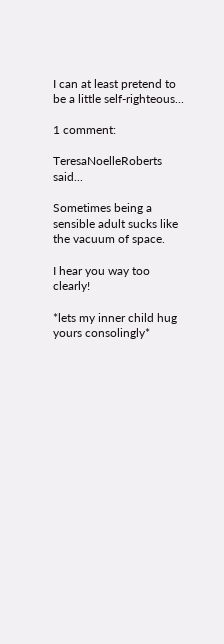I can at least pretend to be a little self-righteous...

1 comment:

TeresaNoelleRoberts said...

Sometimes being a sensible adult sucks like the vacuum of space.

I hear you way too clearly!

*lets my inner child hug yours consolingly*